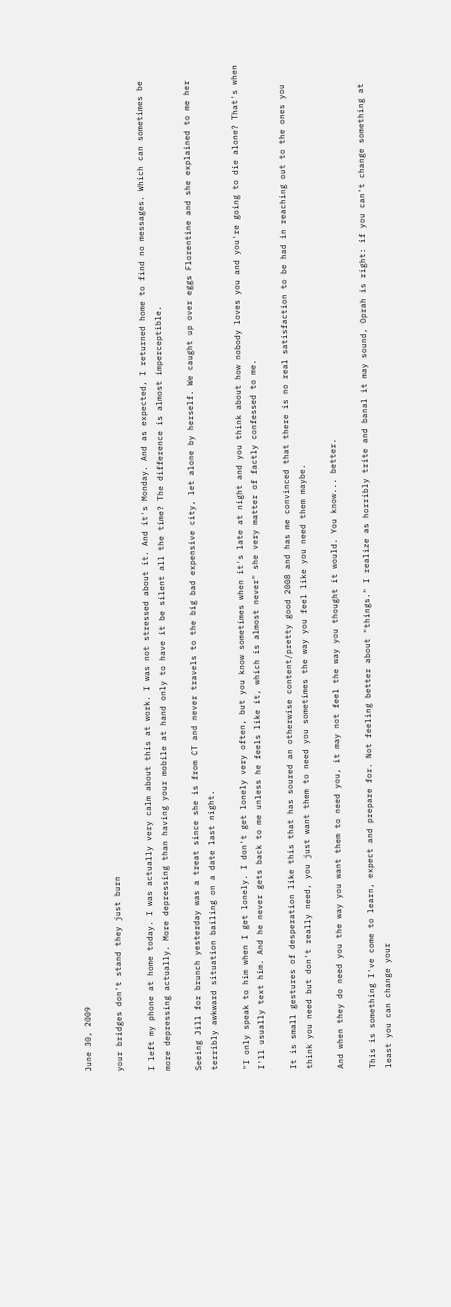June 30, 2009

your bridges don't stand they just burn

I left my phone at home today. I was actually very calm about this at work. I was not stressed about it. And it's Monday. And as expected, I returned home to find no messages. Which can sometimes be more depressing actually. More depressing than having your mobile at hand only to have it be silent all the time? The difference is almost imperceptible.

Seeing Jill for brunch yesterday was a treat since she is from CT and never travels to the big bad expensive city, let alone by herself. We caught up over eggs Florentine and she explained to me her terribly awkward situation bailing on a date last night.

"I only speak to him when I get lonely. I don't get lonely very often, but you know sometimes when it's late at night and you think about how nobody loves you and you're going to die alone? That's when I'll usually text him. And he never gets back to me unless he feels like it, which is almost never" she very matter of factly confessed to me.

It is small gestures of desperation like this that has soured an otherwise content/pretty good 2008 and has me convinced that there is no real satisfaction to be had in reaching out to the ones you think you need but don't really need, you just want them to need you sometimes the way you feel like you need them maybe.

And when they do need you the way you want them to need you, it may not feel the way you thought it would. You know... better.

This is something I've come to learn, expect and prepare for. Not feeling better about "things." I realize as horribly trite and banal it may sound, Oprah is right: if you can't change something at least you can change your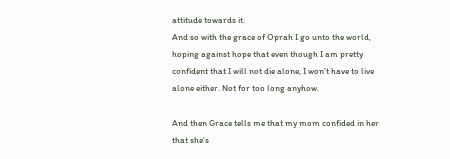attitude towards it.
And so with the grace of Oprah I go unto the world, hoping against hope that even though I am pretty confident that I will not die alone, I won't have to live alone either. Not for too long anyhow.

And then Grace tells me that my mom confided in her that she's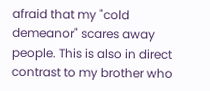afraid that my "cold demeanor" scares away people. This is also in direct contrast to my brother who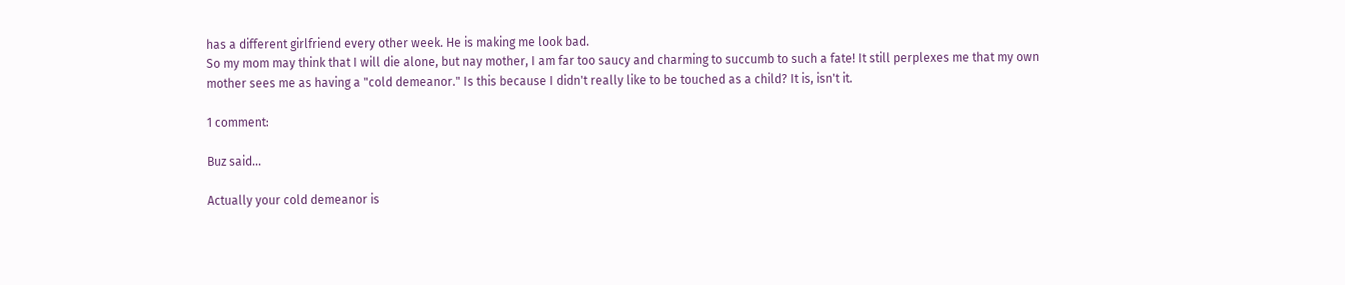has a different girlfriend every other week. He is making me look bad.
So my mom may think that I will die alone, but nay mother, I am far too saucy and charming to succumb to such a fate! It still perplexes me that my own mother sees me as having a "cold demeanor." Is this because I didn't really like to be touched as a child? It is, isn't it.

1 comment:

Buz said...

Actually your cold demeanor is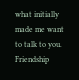what initially made me want to talk to you. Friendship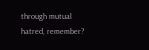through mutual hatred, remember?